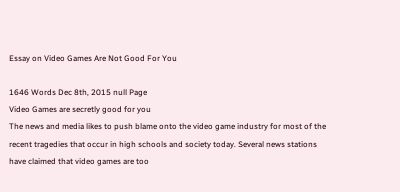Essay on Video Games Are Not Good For You

1646 Words Dec 8th, 2015 null Page
Video Games are secretly good for you
The news and media likes to push blame onto the video game industry for most of the recent tragedies that occur in high schools and society today. Several news stations have claimed that video games are too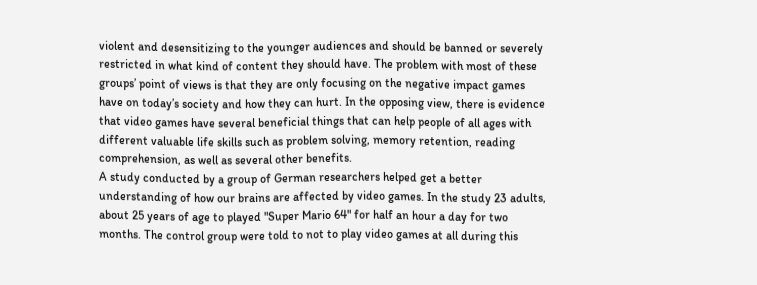violent and desensitizing to the younger audiences and should be banned or severely restricted in what kind of content they should have. The problem with most of these groups’ point of views is that they are only focusing on the negative impact games have on today’s society and how they can hurt. In the opposing view, there is evidence that video games have several beneficial things that can help people of all ages with different valuable life skills such as problem solving, memory retention, reading comprehension, as well as several other benefits.
A study conducted by a group of German researchers helped get a better understanding of how our brains are affected by video games. In the study 23 adults, about 25 years of age to played "Super Mario 64" for half an hour a day for two months. The control group were told to not to play video games at all during this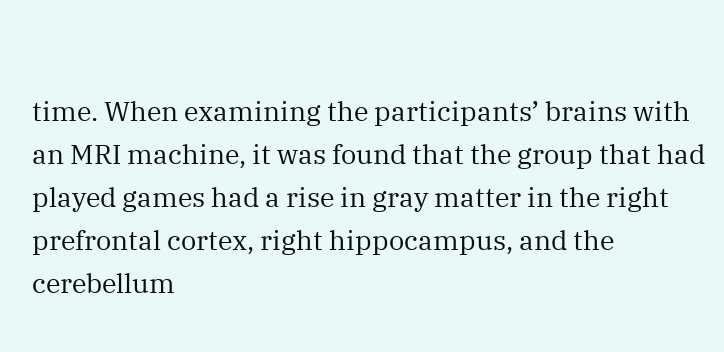time. When examining the participants’ brains with an MRI machine, it was found that the group that had played games had a rise in gray matter in the right prefrontal cortex, right hippocampus, and the cerebellum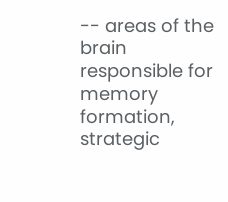-- areas of the brain responsible for memory formation, strategic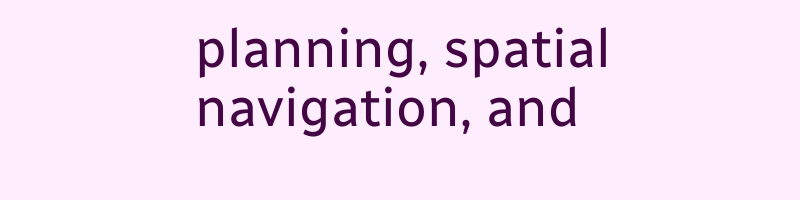planning, spatial navigation, and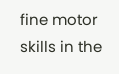fine motor skills in the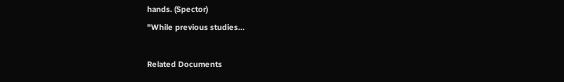hands. (Spector)
"While previous studies…

Related Documents